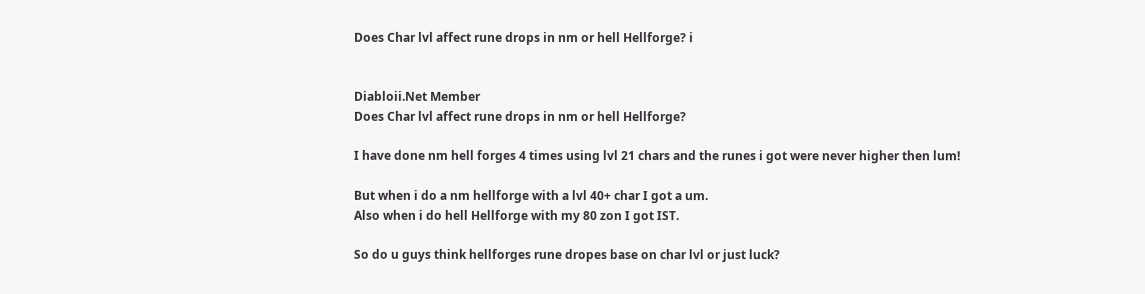Does Char lvl affect rune drops in nm or hell Hellforge? i


Diabloii.Net Member
Does Char lvl affect rune drops in nm or hell Hellforge?

I have done nm hell forges 4 times using lvl 21 chars and the runes i got were never higher then lum!

But when i do a nm hellforge with a lvl 40+ char I got a um.
Also when i do hell Hellforge with my 80 zon I got IST.

So do u guys think hellforges rune dropes base on char lvl or just luck?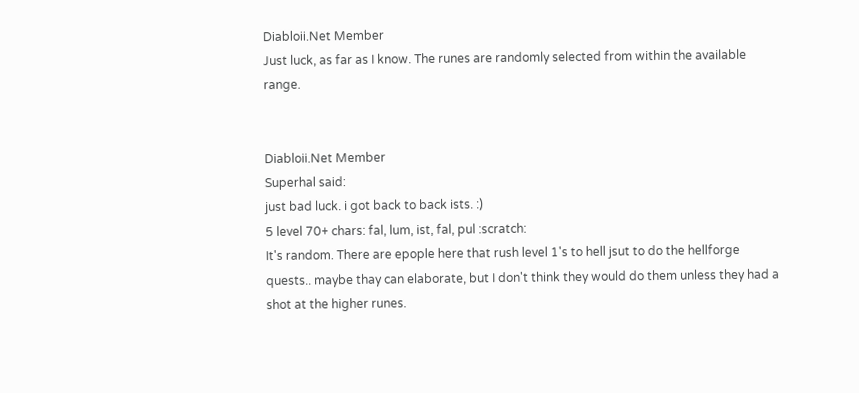Diabloii.Net Member
Just luck, as far as I know. The runes are randomly selected from within the available range.


Diabloii.Net Member
Superhal said:
just bad luck. i got back to back ists. :)
5 level 70+ chars: fal, lum, ist, fal, pul :scratch:
It's random. There are epople here that rush level 1's to hell jsut to do the hellforge quests.. maybe thay can elaborate, but I don't think they would do them unless they had a shot at the higher runes.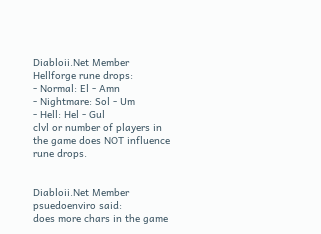Diabloii.Net Member
Hellforge rune drops:
- Normal: El - Amn
- Nightmare: Sol - Um
- Hell: Hel - Gul
clvl or number of players in the game does NOT influence rune drops.


Diabloii.Net Member
psuedoenviro said:
does more chars in the game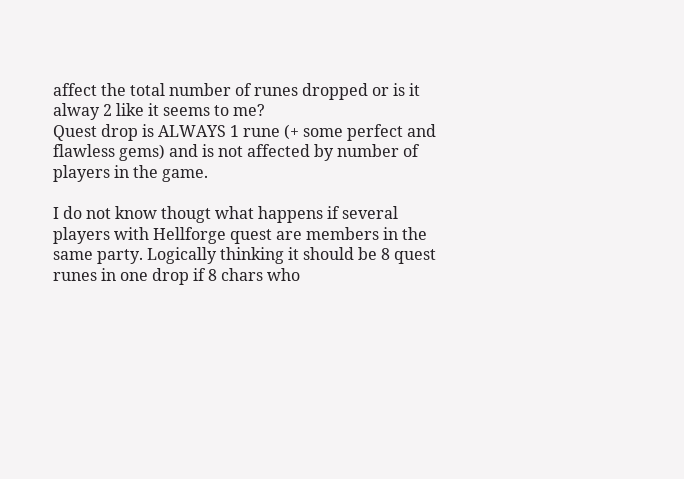affect the total number of runes dropped or is it alway 2 like it seems to me?
Quest drop is ALWAYS 1 rune (+ some perfect and flawless gems) and is not affected by number of players in the game.

I do not know thougt what happens if several players with Hellforge quest are members in the same party. Logically thinking it should be 8 quest runes in one drop if 8 chars who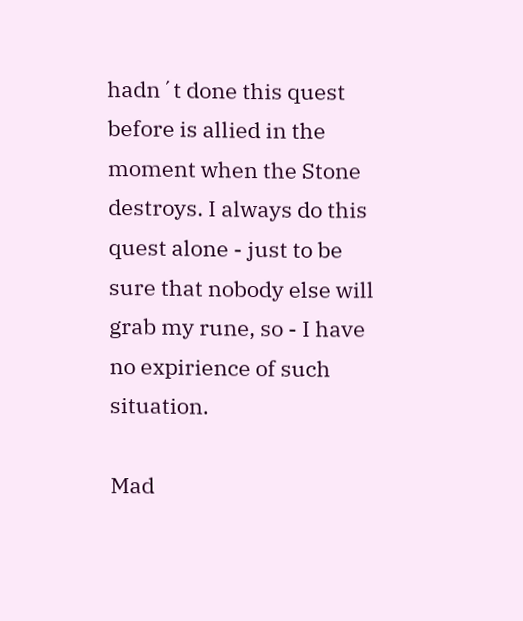hadn´t done this quest before is allied in the moment when the Stone destroys. I always do this quest alone - just to be sure that nobody else will grab my rune, so - I have no expirience of such situation.

Mad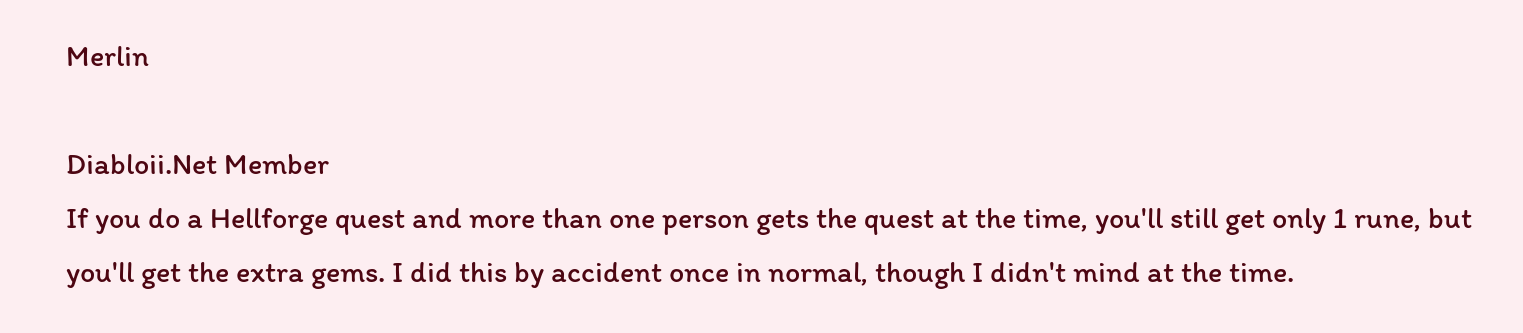Merlin

Diabloii.Net Member
If you do a Hellforge quest and more than one person gets the quest at the time, you'll still get only 1 rune, but you'll get the extra gems. I did this by accident once in normal, though I didn't mind at the time.